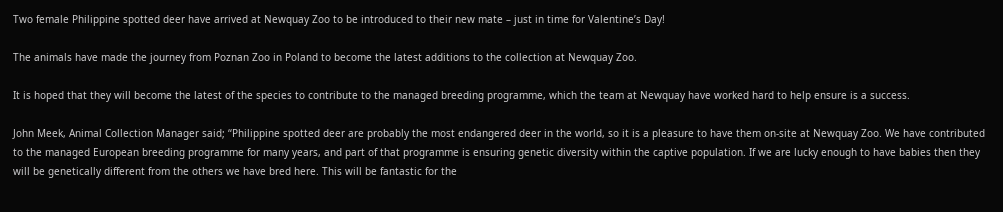Two female Philippine spotted deer have arrived at Newquay Zoo to be introduced to their new mate – just in time for Valentine’s Day!

The animals have made the journey from Poznan Zoo in Poland to become the latest additions to the collection at Newquay Zoo.

It is hoped that they will become the latest of the species to contribute to the managed breeding programme, which the team at Newquay have worked hard to help ensure is a success.

John Meek, Animal Collection Manager said; ‘‘Philippine spotted deer are probably the most endangered deer in the world, so it is a pleasure to have them on-site at Newquay Zoo. We have contributed to the managed European breeding programme for many years, and part of that programme is ensuring genetic diversity within the captive population. If we are lucky enough to have babies then they will be genetically different from the others we have bred here. This will be fantastic for the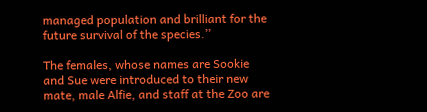managed population and brilliant for the future survival of the species.’’

The females, whose names are Sookie and Sue were introduced to their new mate, male Alfie, and staff at the Zoo are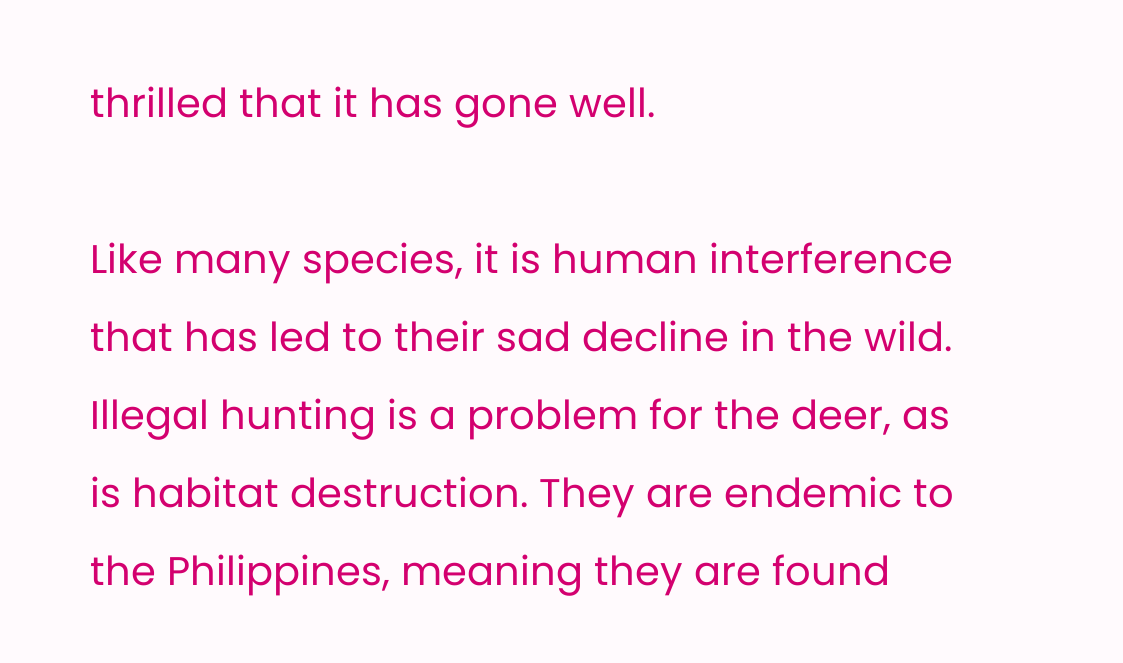thrilled that it has gone well.

Like many species, it is human interference that has led to their sad decline in the wild. Illegal hunting is a problem for the deer, as is habitat destruction. They are endemic to the Philippines, meaning they are found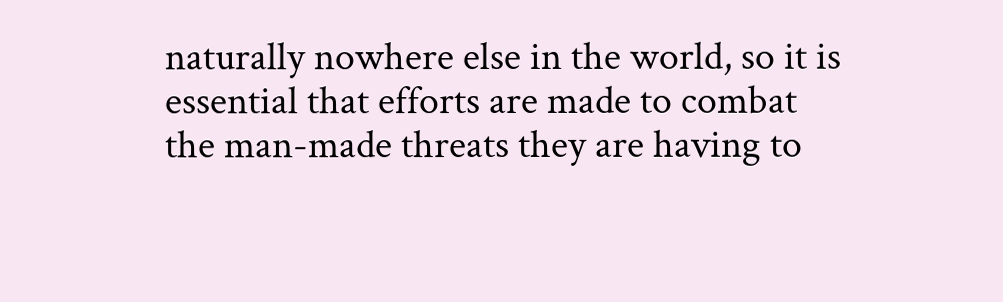naturally nowhere else in the world, so it is essential that efforts are made to combat the man-made threats they are having to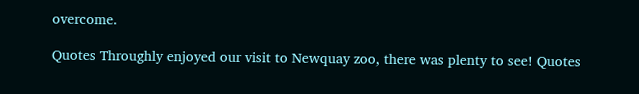overcome.

Quotes Throughly enjoyed our visit to Newquay zoo, there was plenty to see! Quotes